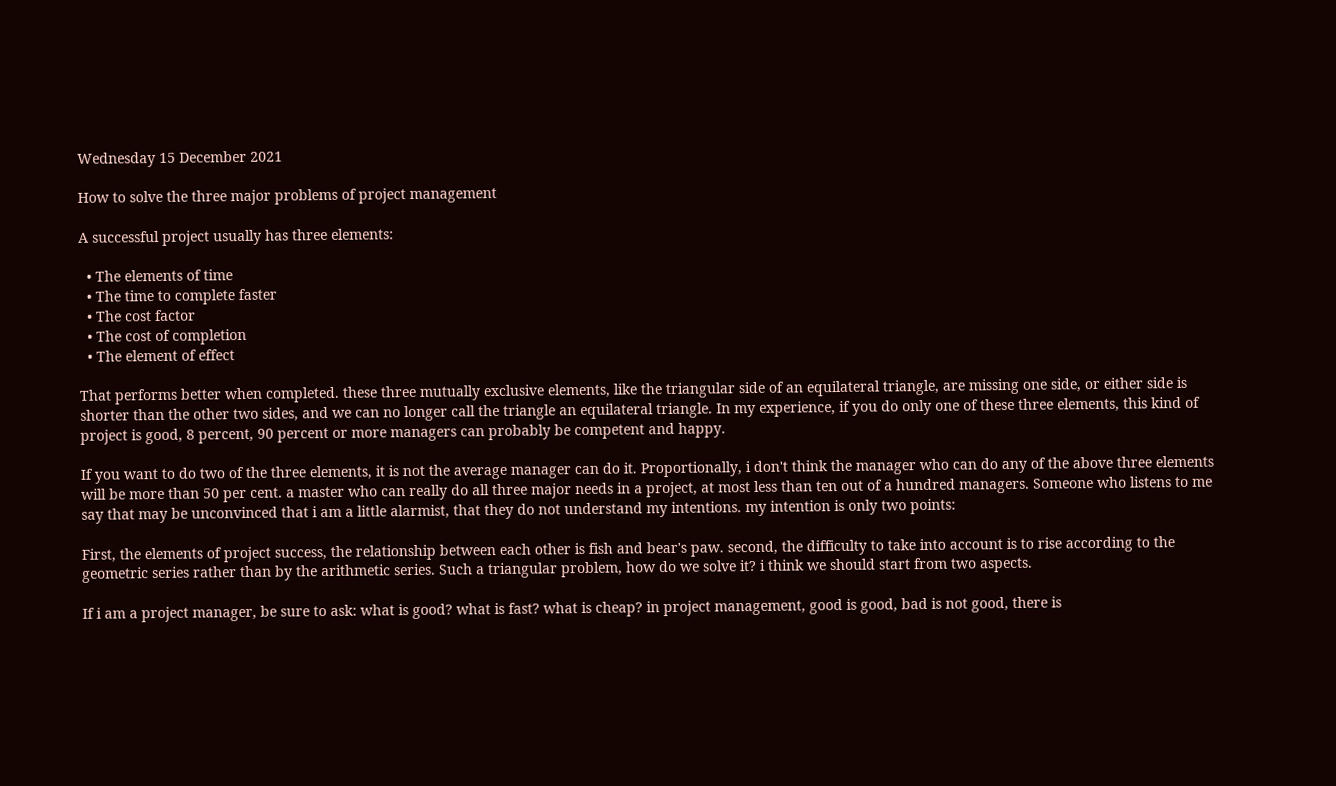Wednesday 15 December 2021

How to solve the three major problems of project management

A successful project usually has three elements:

  • The elements of time
  • The time to complete faster
  • The cost factor
  • The cost of completion
  • The element of effect

That performs better when completed. these three mutually exclusive elements, like the triangular side of an equilateral triangle, are missing one side, or either side is shorter than the other two sides, and we can no longer call the triangle an equilateral triangle. In my experience, if you do only one of these three elements, this kind of project is good, 8 percent, 90 percent or more managers can probably be competent and happy.

If you want to do two of the three elements, it is not the average manager can do it. Proportionally, i don't think the manager who can do any of the above three elements will be more than 50 per cent. a master who can really do all three major needs in a project, at most less than ten out of a hundred managers. Someone who listens to me say that may be unconvinced that i am a little alarmist, that they do not understand my intentions. my intention is only two points:

First, the elements of project success, the relationship between each other is fish and bear's paw. second, the difficulty to take into account is to rise according to the geometric series rather than by the arithmetic series. Such a triangular problem, how do we solve it? i think we should start from two aspects.

If i am a project manager, be sure to ask: what is good? what is fast? what is cheap? in project management, good is good, bad is not good, there is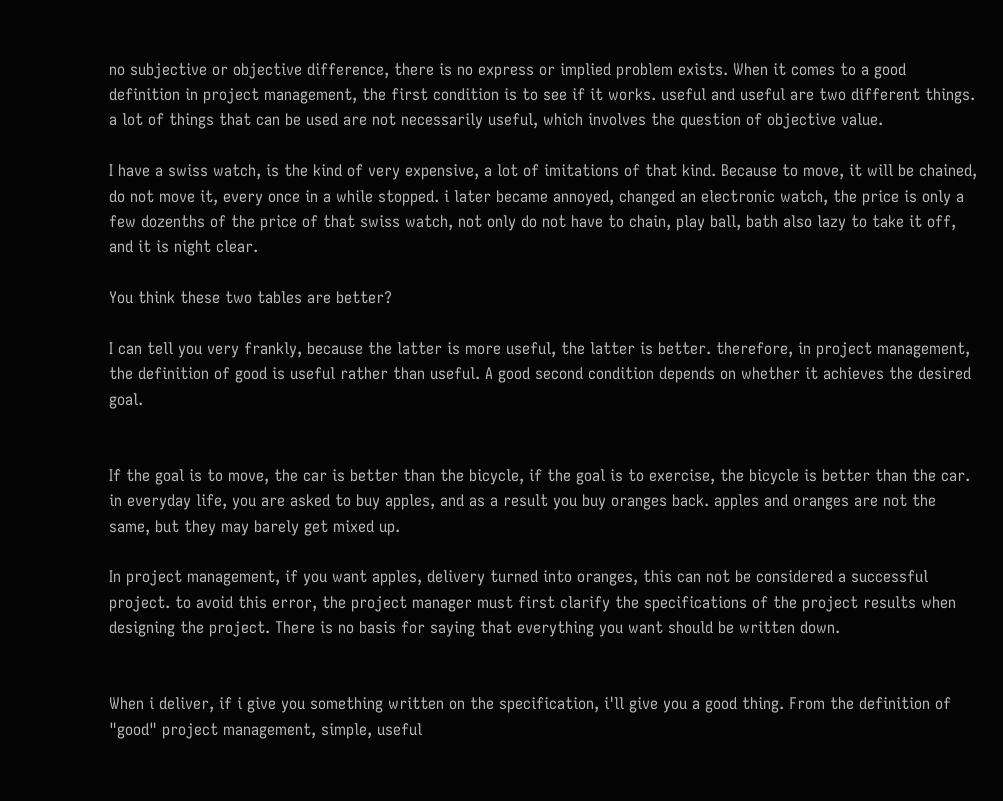no subjective or objective difference, there is no express or implied problem exists. When it comes to a good definition in project management, the first condition is to see if it works. useful and useful are two different things. a lot of things that can be used are not necessarily useful, which involves the question of objective value.

I have a swiss watch, is the kind of very expensive, a lot of imitations of that kind. Because to move, it will be chained, do not move it, every once in a while stopped. i later became annoyed, changed an electronic watch, the price is only a few dozenths of the price of that swiss watch, not only do not have to chain, play ball, bath also lazy to take it off, and it is night clear.

You think these two tables are better?

I can tell you very frankly, because the latter is more useful, the latter is better. therefore, in project management, the definition of good is useful rather than useful. A good second condition depends on whether it achieves the desired goal.


If the goal is to move, the car is better than the bicycle, if the goal is to exercise, the bicycle is better than the car. in everyday life, you are asked to buy apples, and as a result you buy oranges back. apples and oranges are not the same, but they may barely get mixed up.

In project management, if you want apples, delivery turned into oranges, this can not be considered a successful project. to avoid this error, the project manager must first clarify the specifications of the project results when designing the project. There is no basis for saying that everything you want should be written down.


When i deliver, if i give you something written on the specification, i'll give you a good thing. From the definition of "good" project management, simple, useful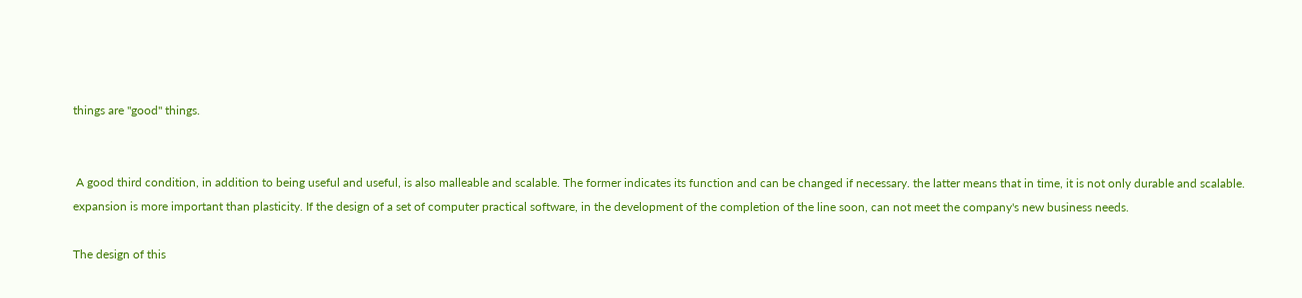things are "good" things.


 A good third condition, in addition to being useful and useful, is also malleable and scalable. The former indicates its function and can be changed if necessary. the latter means that in time, it is not only durable and scalable. expansion is more important than plasticity. If the design of a set of computer practical software, in the development of the completion of the line soon, can not meet the company's new business needs.

The design of this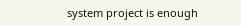system project is enough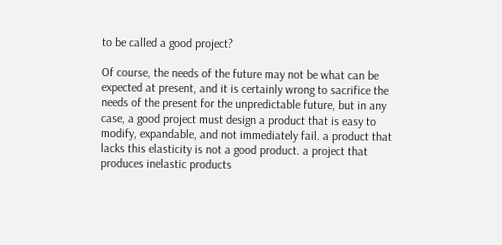to be called a good project?

Of course, the needs of the future may not be what can be expected at present, and it is certainly wrong to sacrifice the needs of the present for the unpredictable future, but in any case, a good project must design a product that is easy to modify, expandable, and not immediately fail. a product that lacks this elasticity is not a good product. a project that produces inelastic products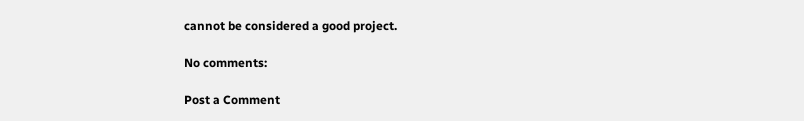cannot be considered a good project.

No comments:

Post a Comment